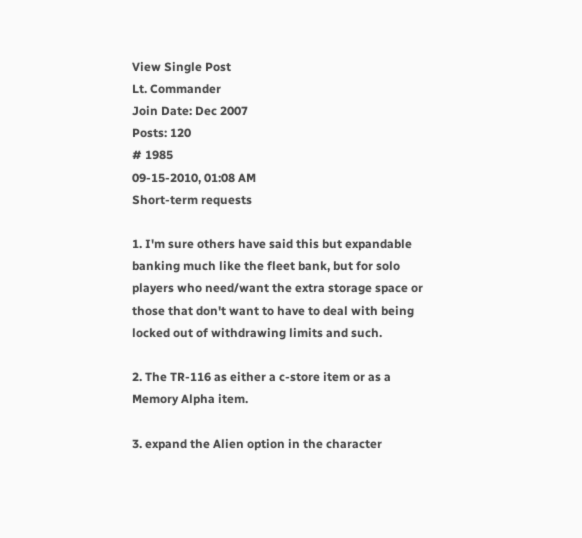View Single Post
Lt. Commander
Join Date: Dec 2007
Posts: 120
# 1985
09-15-2010, 01:08 AM
Short-term requests

1. I'm sure others have said this but expandable banking much like the fleet bank, but for solo players who need/want the extra storage space or those that don't want to have to deal with being locked out of withdrawing limits and such.

2. The TR-116 as either a c-store item or as a Memory Alpha item.

3. expand the Alien option in the character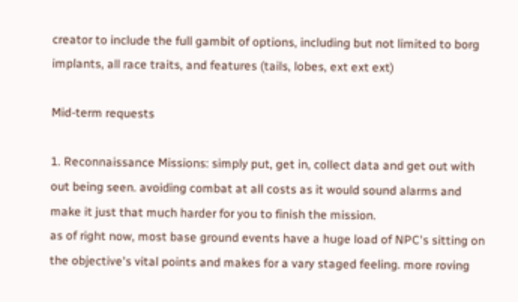creator to include the full gambit of options, including but not limited to borg implants, all race traits, and features (tails, lobes, ext ext ext)

Mid-term requests

1. Reconnaissance Missions: simply put, get in, collect data and get out with out being seen. avoiding combat at all costs as it would sound alarms and make it just that much harder for you to finish the mission.
as of right now, most base ground events have a huge load of NPC's sitting on the objective's vital points and makes for a vary staged feeling. more roving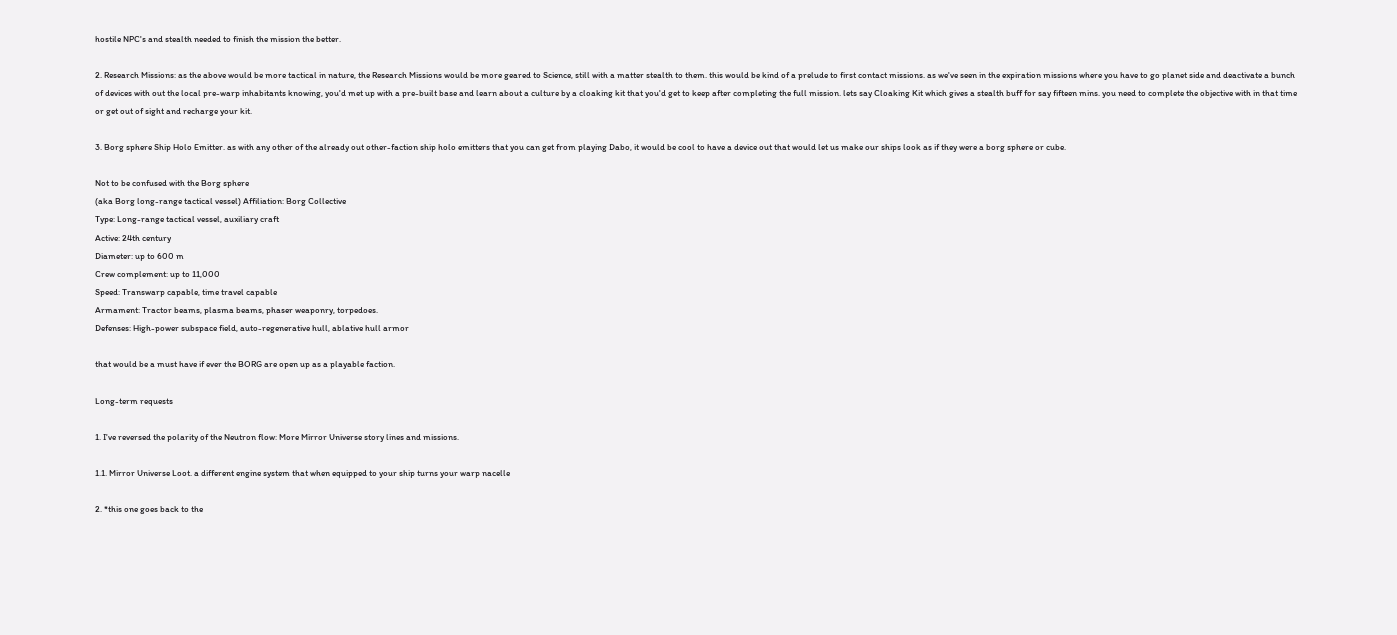hostile NPC's and stealth needed to finish the mission the better.

2. Research Missions: as the above would be more tactical in nature, the Research Missions would be more geared to Science, still with a matter stealth to them. this would be kind of a prelude to first contact missions. as we've seen in the expiration missions where you have to go planet side and deactivate a bunch of devices with out the local pre-warp inhabitants knowing, you'd met up with a pre-built base and learn about a culture by a cloaking kit that you'd get to keep after completing the full mission. lets say Cloaking Kit which gives a stealth buff for say fifteen mins. you need to complete the objective with in that time or get out of sight and recharge your kit.

3. Borg sphere Ship Holo Emitter. as with any other of the already out other-faction ship holo emitters that you can get from playing Dabo, it would be cool to have a device out that would let us make our ships look as if they were a borg sphere or cube.

Not to be confused with the Borg sphere
(aka Borg long-range tactical vessel) Affiliation: Borg Collective
Type: Long-range tactical vessel, auxiliary craft
Active: 24th century
Diameter: up to 600 m
Crew complement: up to 11,000
Speed: Transwarp capable, time travel capable
Armament: Tractor beams, plasma beams, phaser weaponry, torpedoes.
Defenses: High-power subspace field, auto-regenerative hull, ablative hull armor

that would be a must have if ever the BORG are open up as a playable faction.

Long-term requests

1. I've reversed the polarity of the Neutron flow: More Mirror Universe story lines and missions.

1.1. Mirror Universe Loot. a different engine system that when equipped to your ship turns your warp nacelle

2. *this one goes back to the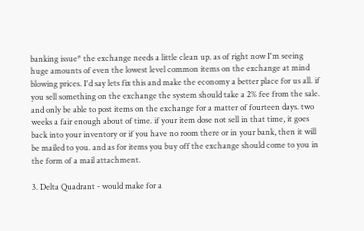banking issue* the exchange needs a little clean up. as of right now I'm seeing huge amounts of even the lowest level common items on the exchange at mind blowing prices. I'd say lets fix this and make the economy a better place for us all. if you sell something on the exchange the system should take a 2% fee from the sale. and only be able to post items on the exchange for a matter of fourteen days. two weeks a fair enough about of time. if your item dose not sell in that time, it goes back into your inventory or if you have no room there or in your bank, then it will be mailed to you. and as for items you buy off the exchange should come to you in the form of a mail attachment.

3. Delta Quadrant - would make for a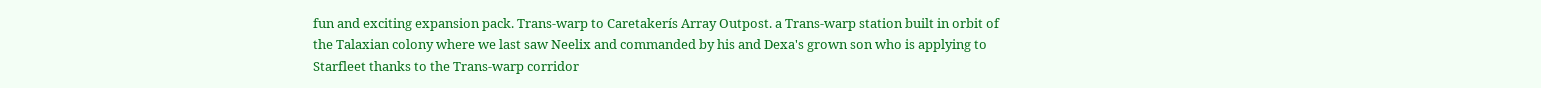fun and exciting expansion pack. Trans-warp to Caretakerís Array Outpost. a Trans-warp station built in orbit of the Talaxian colony where we last saw Neelix and commanded by his and Dexa's grown son who is applying to Starfleet thanks to the Trans-warp corridor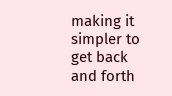making it simpler to get back and forth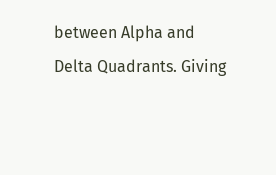between Alpha and Delta Quadrants. Giving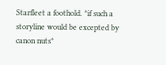Starfleet a foothold. *if such a storyline would be excepted by canon nuts*